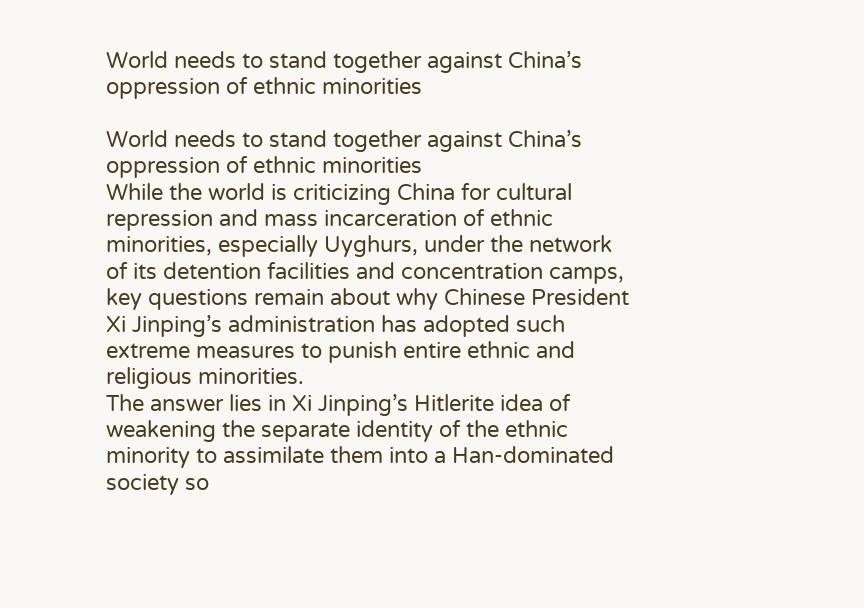World needs to stand together against China’s oppression of ethnic minorities

World needs to stand together against China’s oppression of ethnic minorities
While the world is criticizing China for cultural repression and mass incarceration of ethnic minorities, especially Uyghurs, under the network of its detention facilities and concentration camps, key questions remain about why Chinese President Xi Jinping’s administration has adopted such extreme measures to punish entire ethnic and religious minorities.
The answer lies in Xi Jinping’s Hitlerite idea of weakening the separate identity of the ethnic minority to assimilate them into a Han-dominated society so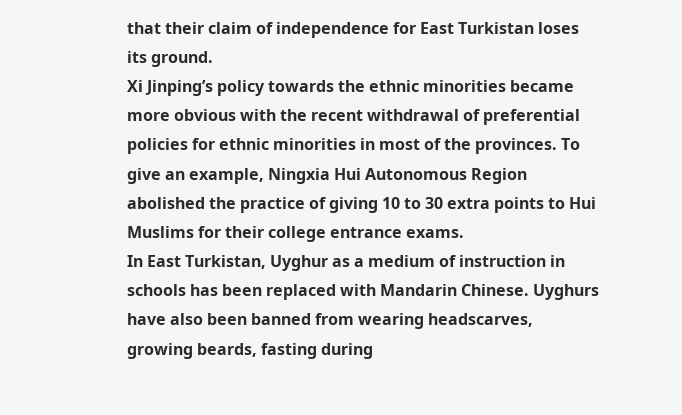that their claim of independence for East Turkistan loses its ground.
Xi Jinping’s policy towards the ethnic minorities became more obvious with the recent withdrawal of preferential policies for ethnic minorities in most of the provinces. To give an example, Ningxia Hui Autonomous Region abolished the practice of giving 10 to 30 extra points to Hui Muslims for their college entrance exams.
In East Turkistan, Uyghur as a medium of instruction in schools has been replaced with Mandarin Chinese. Uyghurs have also been banned from wearing headscarves, growing beards, fasting during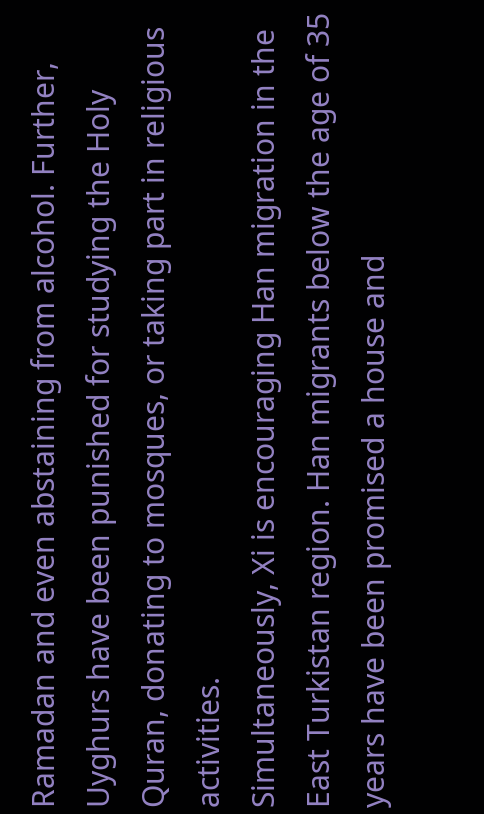Ramadan and even abstaining from alcohol. Further, Uyghurs have been punished for studying the Holy Quran, donating to mosques, or taking part in religious activities.
Simultaneously, Xi is encouraging Han migration in the East Turkistan region. Han migrants below the age of 35 years have been promised a house and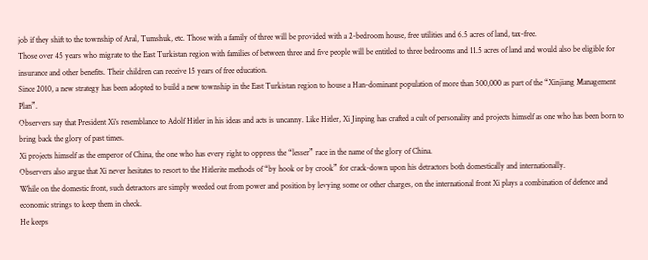job if they shift to the township of Aral, Tumshuk, etc. Those with a family of three will be provided with a 2-bedroom house, free utilities and 6.5 acres of land, tax-free.
Those over 45 years who migrate to the East Turkistan region with families of between three and five people will be entitled to three bedrooms and 11.5 acres of land and would also be eligible for insurance and other benefits. Their children can receive 15 years of free education.
Since 2010, a new strategy has been adopted to build a new township in the East Turkistan region to house a Han-dominant population of more than 500,000 as part of the “Xinjiang Management Plan”.
Observers say that President Xi’s resemblance to Adolf Hitler in his ideas and acts is uncanny. Like Hitler, Xi Jinping has crafted a cult of personality and projects himself as one who has been born to bring back the glory of past times.
Xi projects himself as the emperor of China, the one who has every right to oppress the “lesser” race in the name of the glory of China.
Observers also argue that Xi never hesitates to resort to the Hitlerite methods of “by hook or by crook” for crack-down upon his detractors both domestically and internationally.
While on the domestic front, such detractors are simply weeded out from power and position by levying some or other charges, on the international front Xi plays a combination of defence and economic strings to keep them in check.
He keeps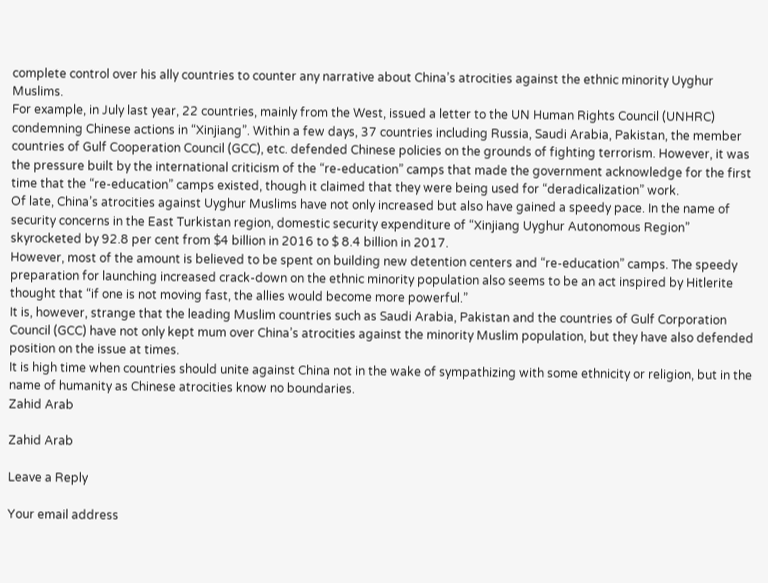complete control over his ally countries to counter any narrative about China’s atrocities against the ethnic minority Uyghur Muslims.
For example, in July last year, 22 countries, mainly from the West, issued a letter to the UN Human Rights Council (UNHRC) condemning Chinese actions in “Xinjiang”. Within a few days, 37 countries including Russia, Saudi Arabia, Pakistan, the member countries of Gulf Cooperation Council (GCC), etc. defended Chinese policies on the grounds of fighting terrorism. However, it was the pressure built by the international criticism of the “re-education” camps that made the government acknowledge for the first time that the “re-education” camps existed, though it claimed that they were being used for “deradicalization” work.
Of late, China’s atrocities against Uyghur Muslims have not only increased but also have gained a speedy pace. In the name of security concerns in the East Turkistan region, domestic security expenditure of “Xinjiang Uyghur Autonomous Region” skyrocketed by 92.8 per cent from $4 billion in 2016 to $ 8.4 billion in 2017.
However, most of the amount is believed to be spent on building new detention centers and “re-education” camps. The speedy preparation for launching increased crack-down on the ethnic minority population also seems to be an act inspired by Hitlerite thought that “if one is not moving fast, the allies would become more powerful.”
It is, however, strange that the leading Muslim countries such as Saudi Arabia, Pakistan and the countries of Gulf Corporation Council (GCC) have not only kept mum over China’s atrocities against the minority Muslim population, but they have also defended position on the issue at times.
It is high time when countries should unite against China not in the wake of sympathizing with some ethnicity or religion, but in the name of humanity as Chinese atrocities know no boundaries.
Zahid Arab

Zahid Arab

Leave a Reply

Your email address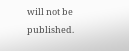will not be published.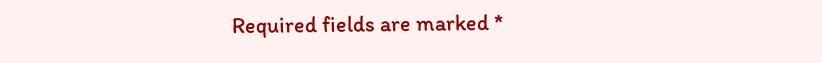Required fields are marked *